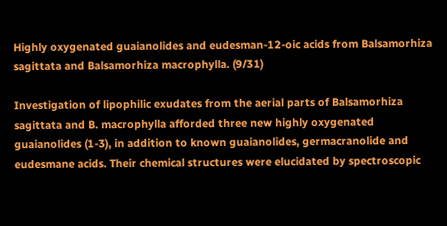Highly oxygenated guaianolides and eudesman-12-oic acids from Balsamorhiza sagittata and Balsamorhiza macrophylla. (9/31)

Investigation of lipophilic exudates from the aerial parts of Balsamorhiza sagittata and B. macrophylla afforded three new highly oxygenated guaianolides (1-3), in addition to known guaianolides, germacranolide and eudesmane acids. Their chemical structures were elucidated by spectroscopic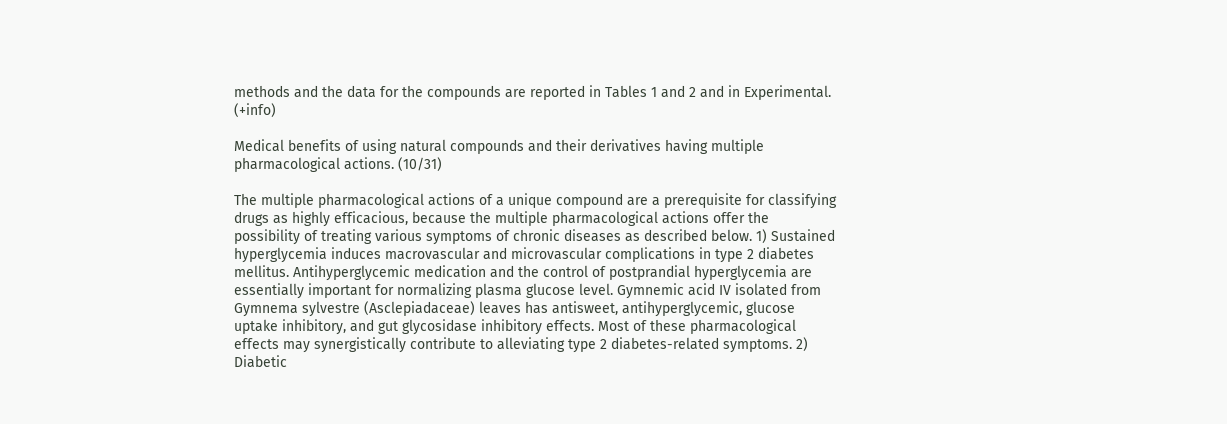methods and the data for the compounds are reported in Tables 1 and 2 and in Experimental.  (+info)

Medical benefits of using natural compounds and their derivatives having multiple pharmacological actions. (10/31)

The multiple pharmacological actions of a unique compound are a prerequisite for classifying drugs as highly efficacious, because the multiple pharmacological actions offer the possibility of treating various symptoms of chronic diseases as described below. 1) Sustained hyperglycemia induces macrovascular and microvascular complications in type 2 diabetes mellitus. Antihyperglycemic medication and the control of postprandial hyperglycemia are essentially important for normalizing plasma glucose level. Gymnemic acid IV isolated from Gymnema sylvestre (Asclepiadaceae) leaves has antisweet, antihyperglycemic, glucose uptake inhibitory, and gut glycosidase inhibitory effects. Most of these pharmacological effects may synergistically contribute to alleviating type 2 diabetes-related symptoms. 2) Diabetic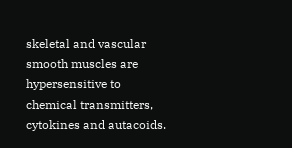skeletal and vascular smooth muscles are hypersensitive to chemical transmitters, cytokines and autacoids.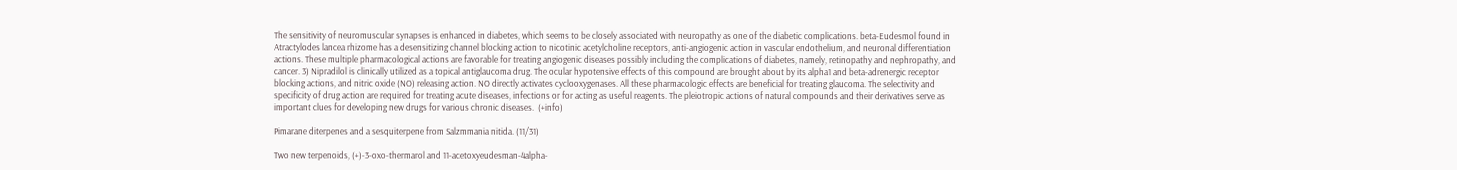The sensitivity of neuromuscular synapses is enhanced in diabetes, which seems to be closely associated with neuropathy as one of the diabetic complications. beta-Eudesmol found in Atractylodes lancea rhizome has a desensitizing channel blocking action to nicotinic acetylcholine receptors, anti-angiogenic action in vascular endothelium, and neuronal differentiation actions. These multiple pharmacological actions are favorable for treating angiogenic diseases possibly including the complications of diabetes, namely, retinopathy and nephropathy, and cancer. 3) Nipradilol is clinically utilized as a topical antiglaucoma drug. The ocular hypotensive effects of this compound are brought about by its alpha1 and beta-adrenergic receptor blocking actions, and nitric oxide (NO) releasing action. NO directly activates cyclooxygenases. All these pharmacologic effects are beneficial for treating glaucoma. The selectivity and specificity of drug action are required for treating acute diseases, infections or for acting as useful reagents. The pleiotropic actions of natural compounds and their derivatives serve as important clues for developing new drugs for various chronic diseases.  (+info)

Pimarane diterpenes and a sesquiterpene from Salzmmania nitida. (11/31)

Two new terpenoids, (+)-3-oxo-thermarol and 11-acetoxyeudesman-4alpha-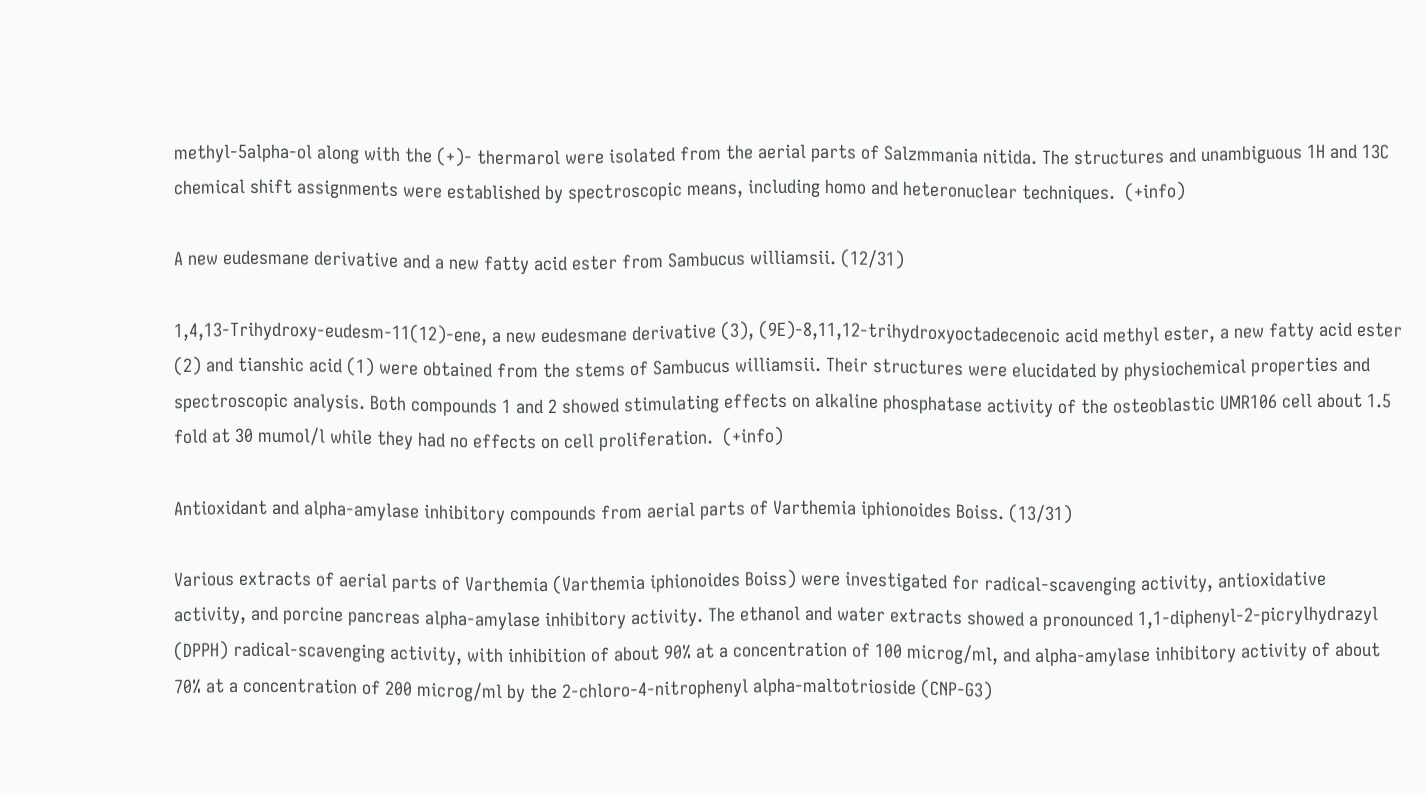methyl-5alpha-ol along with the (+)- thermarol were isolated from the aerial parts of Salzmmania nitida. The structures and unambiguous 1H and 13C chemical shift assignments were established by spectroscopic means, including homo and heteronuclear techniques.  (+info)

A new eudesmane derivative and a new fatty acid ester from Sambucus williamsii. (12/31)

1,4,13-Trihydroxy-eudesm-11(12)-ene, a new eudesmane derivative (3), (9E)-8,11,12-trihydroxyoctadecenoic acid methyl ester, a new fatty acid ester (2) and tianshic acid (1) were obtained from the stems of Sambucus williamsii. Their structures were elucidated by physiochemical properties and spectroscopic analysis. Both compounds 1 and 2 showed stimulating effects on alkaline phosphatase activity of the osteoblastic UMR106 cell about 1.5 fold at 30 mumol/l while they had no effects on cell proliferation.  (+info)

Antioxidant and alpha-amylase inhibitory compounds from aerial parts of Varthemia iphionoides Boiss. (13/31)

Various extracts of aerial parts of Varthemia (Varthemia iphionoides Boiss) were investigated for radical-scavenging activity, antioxidative activity, and porcine pancreas alpha-amylase inhibitory activity. The ethanol and water extracts showed a pronounced 1,1-diphenyl-2-picrylhydrazyl (DPPH) radical-scavenging activity, with inhibition of about 90% at a concentration of 100 microg/ml, and alpha-amylase inhibitory activity of about 70% at a concentration of 200 microg/ml by the 2-chloro-4-nitrophenyl alpha-maltotrioside (CNP-G3)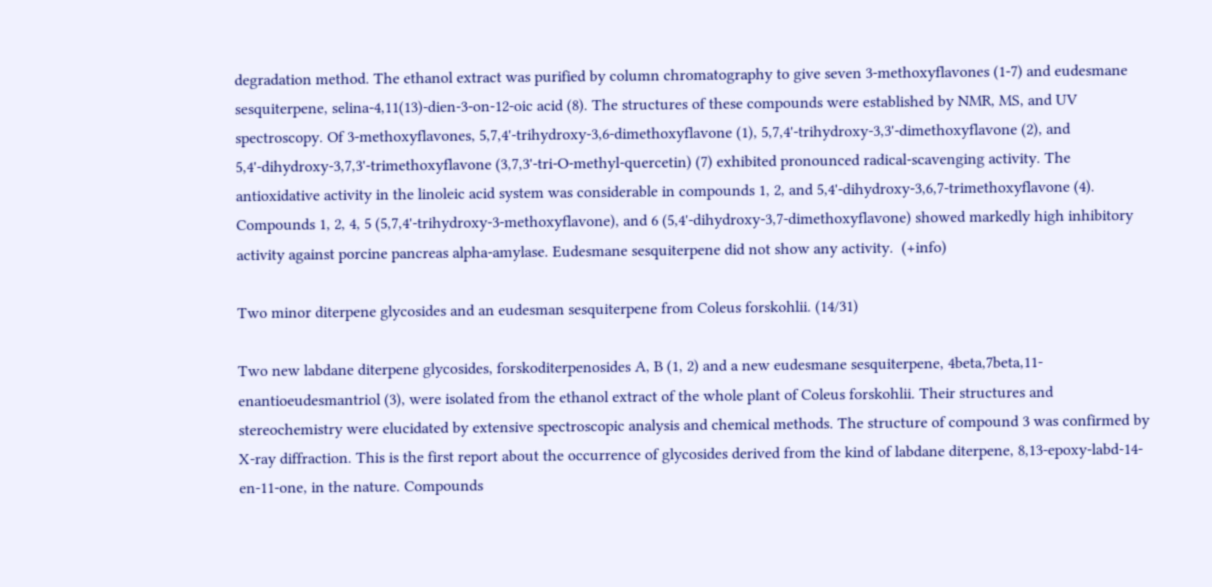degradation method. The ethanol extract was purified by column chromatography to give seven 3-methoxyflavones (1-7) and eudesmane sesquiterpene, selina-4,11(13)-dien-3-on-12-oic acid (8). The structures of these compounds were established by NMR, MS, and UV spectroscopy. Of 3-methoxyflavones, 5,7,4'-trihydroxy-3,6-dimethoxyflavone (1), 5,7,4'-trihydroxy-3,3'-dimethoxyflavone (2), and 5,4'-dihydroxy-3,7,3'-trimethoxyflavone (3,7,3'-tri-O-methyl-quercetin) (7) exhibited pronounced radical-scavenging activity. The antioxidative activity in the linoleic acid system was considerable in compounds 1, 2, and 5,4'-dihydroxy-3,6,7-trimethoxyflavone (4). Compounds 1, 2, 4, 5 (5,7,4'-trihydroxy-3-methoxyflavone), and 6 (5,4'-dihydroxy-3,7-dimethoxyflavone) showed markedly high inhibitory activity against porcine pancreas alpha-amylase. Eudesmane sesquiterpene did not show any activity.  (+info)

Two minor diterpene glycosides and an eudesman sesquiterpene from Coleus forskohlii. (14/31)

Two new labdane diterpene glycosides, forskoditerpenosides A, B (1, 2) and a new eudesmane sesquiterpene, 4beta,7beta,11-enantioeudesmantriol (3), were isolated from the ethanol extract of the whole plant of Coleus forskohlii. Their structures and stereochemistry were elucidated by extensive spectroscopic analysis and chemical methods. The structure of compound 3 was confirmed by X-ray diffraction. This is the first report about the occurrence of glycosides derived from the kind of labdane diterpene, 8,13-epoxy-labd-14-en-11-one, in the nature. Compounds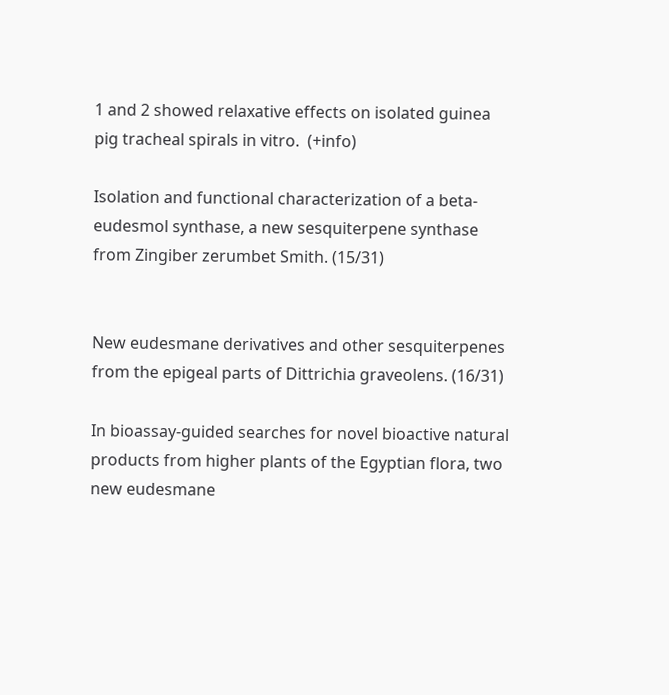1 and 2 showed relaxative effects on isolated guinea pig tracheal spirals in vitro.  (+info)

Isolation and functional characterization of a beta-eudesmol synthase, a new sesquiterpene synthase from Zingiber zerumbet Smith. (15/31)


New eudesmane derivatives and other sesquiterpenes from the epigeal parts of Dittrichia graveolens. (16/31)

In bioassay-guided searches for novel bioactive natural products from higher plants of the Egyptian flora, two new eudesmane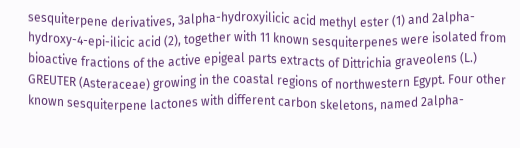sesquiterpene derivatives, 3alpha-hydroxyilicic acid methyl ester (1) and 2alpha-hydroxy-4-epi-ilicic acid (2), together with 11 known sesquiterpenes were isolated from bioactive fractions of the active epigeal parts extracts of Dittrichia graveolens (L.) GREUTER (Asteraceae) growing in the coastal regions of northwestern Egypt. Four other known sesquiterpene lactones with different carbon skeletons, named 2alpha-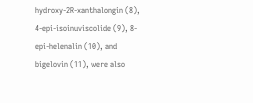hydroxy-2R-xanthalongin (8), 4-epi-isoinuviscolide (9), 8-epi-helenalin (10), and bigelovin (11), were also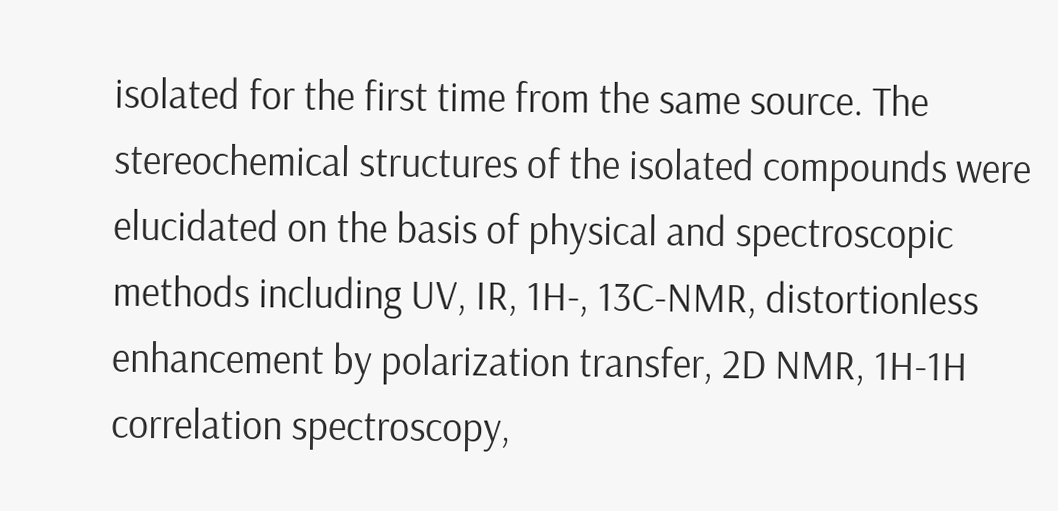isolated for the first time from the same source. The stereochemical structures of the isolated compounds were elucidated on the basis of physical and spectroscopic methods including UV, IR, 1H-, 13C-NMR, distortionless enhancement by polarization transfer, 2D NMR, 1H-1H correlation spectroscopy,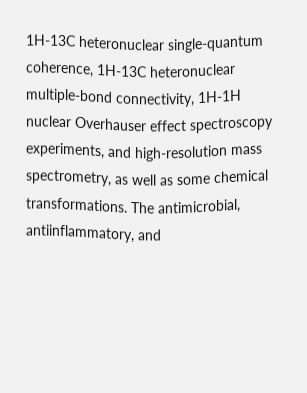1H-13C heteronuclear single-quantum coherence, 1H-13C heteronuclear multiple-bond connectivity, 1H-1H nuclear Overhauser effect spectroscopy experiments, and high-resolution mass spectrometry, as well as some chemical transformations. The antimicrobial, antiinflammatory, and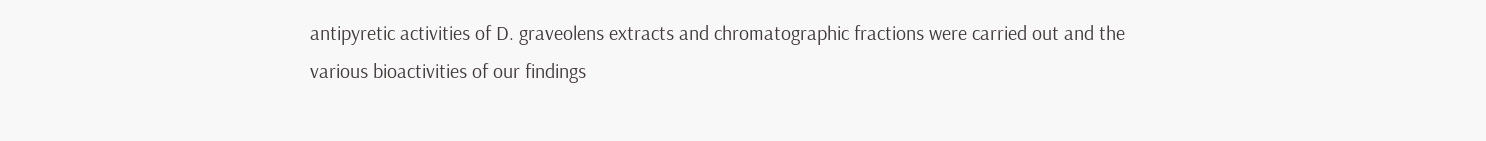antipyretic activities of D. graveolens extracts and chromatographic fractions were carried out and the various bioactivities of our findings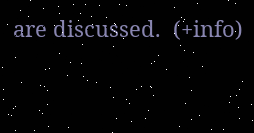are discussed.  (+info)